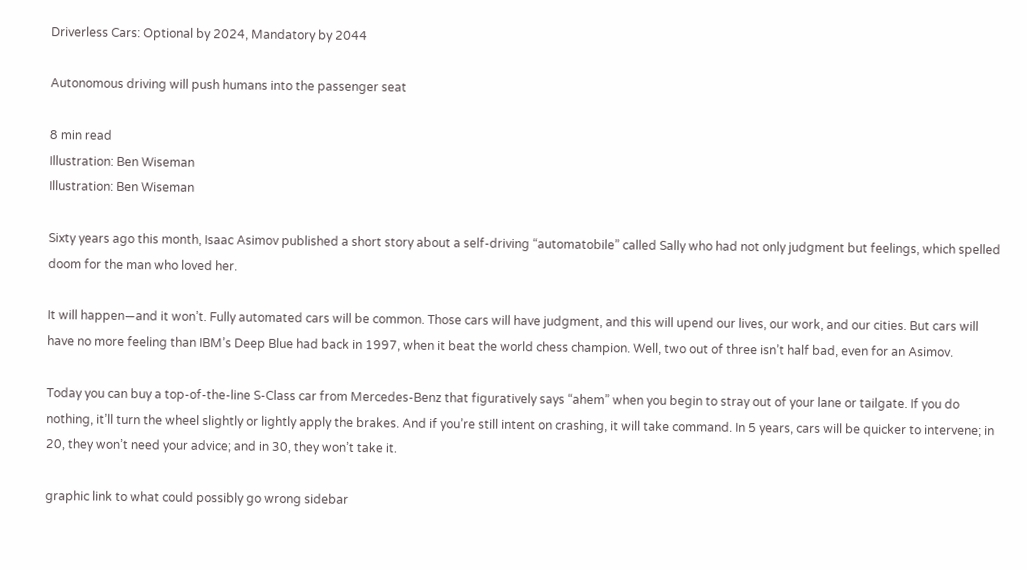Driverless Cars: Optional by 2024, Mandatory by 2044

Autonomous driving will push humans into the passenger seat

8 min read
Illustration: Ben Wiseman
Illustration: Ben Wiseman

Sixty years ago this month, Isaac Asimov published a short story about a self-driving “automatobile” called Sally who had not only judgment but feelings, which spelled doom for the man who loved her.

It will happen—and it won’t. Fully automated cars will be common. Those cars will have judgment, and this will upend our lives, our work, and our cities. But cars will have no more feeling than IBM’s Deep Blue had back in 1997, when it beat the world chess champion. Well, two out of three isn’t half bad, even for an Asimov.

Today you can buy a top-of-the-line S-Class car from Mercedes-Benz that figuratively says “ahem” when you begin to stray out of your lane or tailgate. If you do nothing, it’ll turn the wheel slightly or lightly apply the brakes. And if you’re still intent on crashing, it will take command. In 5 years, cars will be quicker to intervene; in 20, they won’t need your advice; and in 30, they won’t take it.

graphic link to what could possibly go wrong sidebar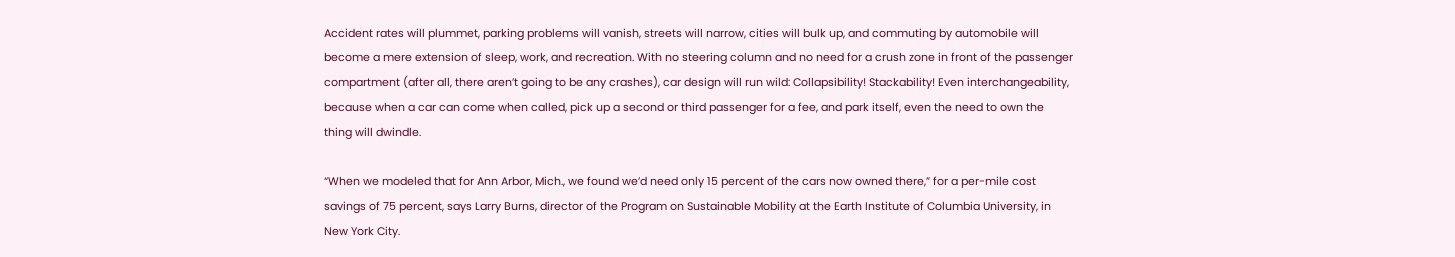Accident rates will plummet, parking problems will vanish, streets will narrow, cities will bulk up, and commuting by automobile will become a mere extension of sleep, work, and recreation. With no steering column and no need for a crush zone in front of the passenger compartment (after all, there aren’t going to be any crashes), car design will run wild: Collapsibility! Stackability! Even interchangeability, because when a car can come when called, pick up a second or third passenger for a fee, and park itself, even the need to own the thing will dwindle.

“When we modeled that for Ann Arbor, Mich., we found we’d need only 15 percent of the cars now owned there,” for a per-mile cost savings of 75 percent, says Larry Burns, director of the Program on Sustainable Mobility at the Earth Institute of Columbia University, in New York City.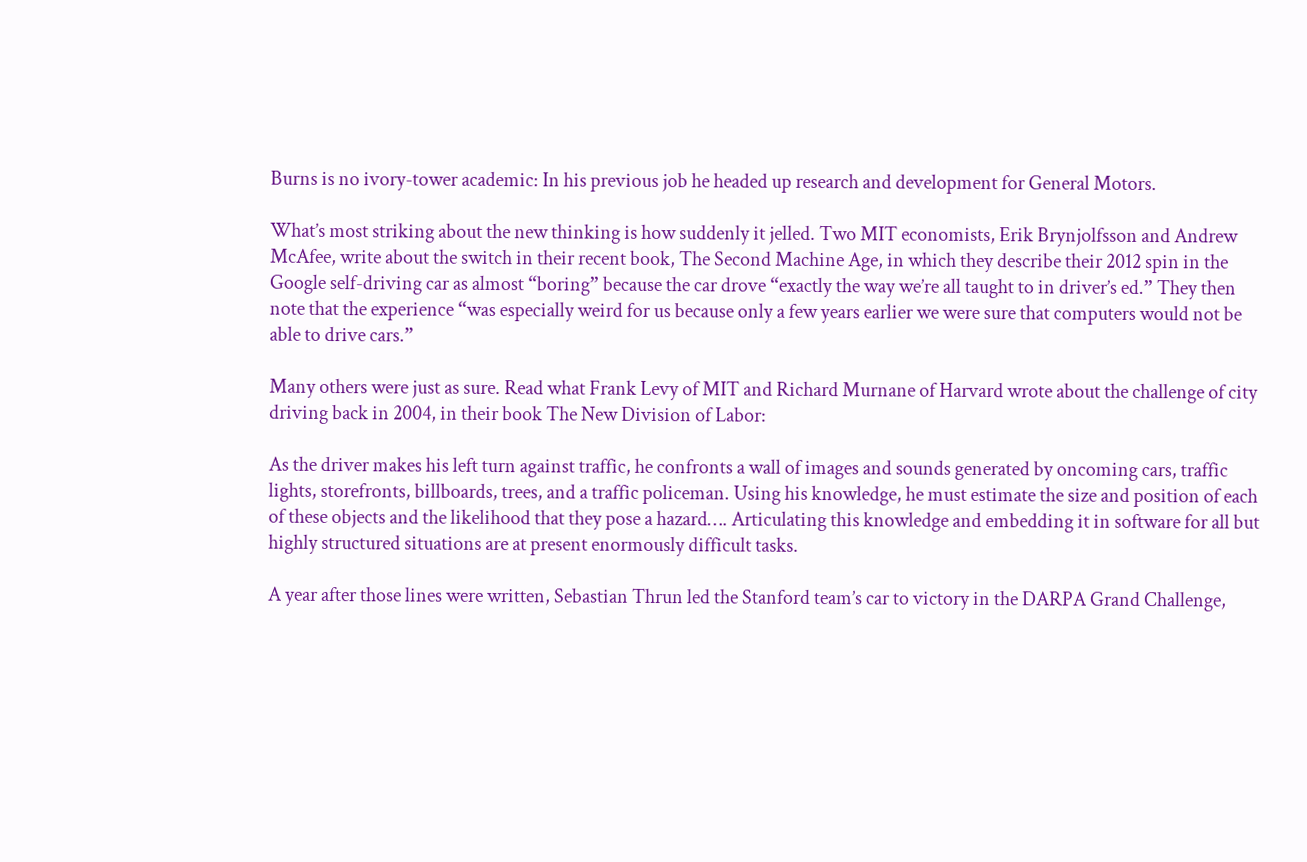Burns is no ivory-tower academic: In his previous job he headed up research and development for General Motors.

What’s most striking about the new thinking is how suddenly it jelled. Two MIT economists, Erik Brynjolfsson and Andrew McAfee, write about the switch in their recent book, The Second Machine Age, in which they describe their 2012 spin in the Google self-driving car as almost “boring” because the car drove “exactly the way we’re all taught to in driver’s ed.” They then note that the experience “was especially weird for us because only a few years earlier we were sure that computers would not be able to drive cars.”

Many others were just as sure. Read what Frank Levy of MIT and Richard Murnane of Harvard wrote about the challenge of city driving back in 2004, in their book The New Division of Labor:

As the driver makes his left turn against traffic, he confronts a wall of images and sounds generated by oncoming cars, traffic lights, storefronts, billboards, trees, and a traffic policeman. Using his knowledge, he must estimate the size and position of each of these objects and the likelihood that they pose a hazard…. Articulating this knowledge and embedding it in software for all but highly structured situations are at present enormously difficult tasks.

A year after those lines were written, Sebastian Thrun led the Stanford team’s car to victory in the DARPA Grand Challenge,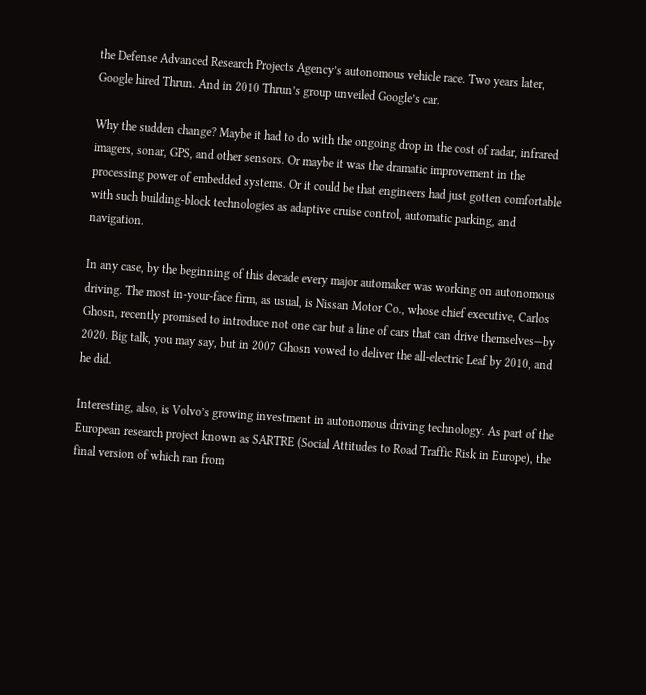the Defense Advanced Research Projects Agency’s autonomous vehicle race. Two years later, Google hired Thrun. And in 2010 Thrun’s group unveiled Google’s car.

Why the sudden change? Maybe it had to do with the ongoing drop in the cost of radar, infrared imagers, sonar, GPS, and other sensors. Or maybe it was the dramatic improvement in the processing power of embedded systems. Or it could be that engineers had just gotten comfortable with such building-block technologies as adaptive cruise control, automatic parking, and navigation.

In any case, by the beginning of this decade every major automaker was working on autonomous driving. The most in-your-face firm, as usual, is Nissan Motor Co., whose chief executive, Carlos Ghosn, recently promised to introduce not one car but a line of cars that can drive themselves—by 2020. Big talk, you may say, but in 2007 Ghosn vowed to deliver the all-electric Leaf by 2010, and he did.

Interesting, also, is Volvo’s growing investment in autonomous driving technology. As part of the European research project known as SARTRE (Social Attitudes to Road Traffic Risk in Europe), the final version of which ran from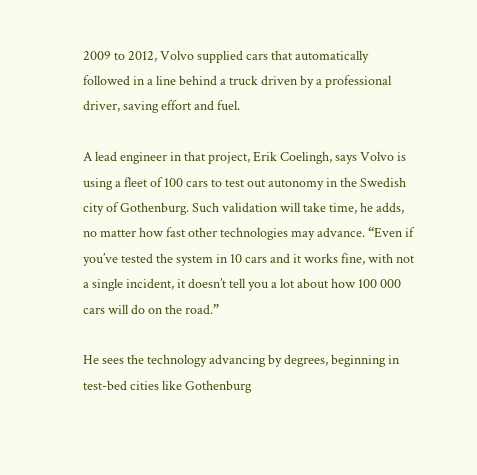2009 to 2012, Volvo supplied cars that automatically followed in a line behind a truck driven by a professional driver, saving effort and fuel.

A lead engineer in that project, Erik Coelingh, says Volvo is using a fleet of 100 cars to test out autonomy in the Swedish city of Gothenburg. Such validation will take time, he adds, no matter how fast other technologies may advance. “Even if you’ve tested the system in 10 cars and it works fine, with not a single incident, it doesn’t tell you a lot about how 100 000 cars will do on the road.”

He sees the technology advancing by degrees, beginning in test-bed cities like Gothenburg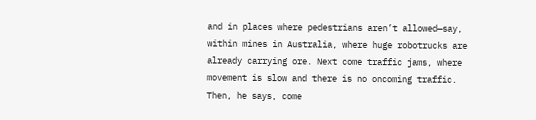and in places where pedestrians aren’t allowed—say, within mines in Australia, where huge robotrucks are already carrying ore. Next come traffic jams, where movement is slow and there is no oncoming traffic. Then, he says, come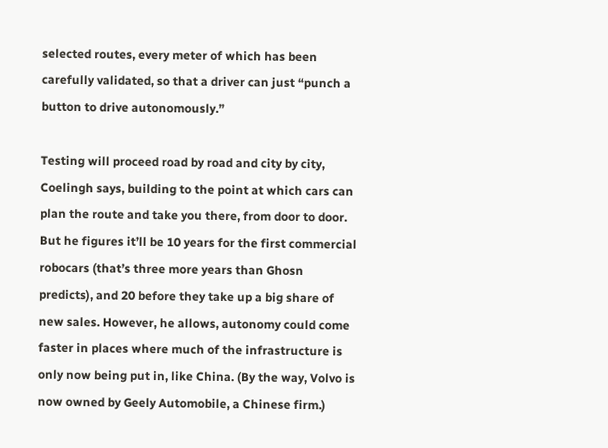selected routes, every meter of which has been carefully validated, so that a driver can just “punch a button to drive autonomously.”

Testing will proceed road by road and city by city, Coelingh says, building to the point at which cars can plan the route and take you there, from door to door. But he figures it’ll be 10 years for the first commercial robocars (that’s three more years than Ghosn predicts), and 20 before they take up a big share of new sales. However, he allows, autonomy could come faster in places where much of the infrastructure is only now being put in, like China. (By the way, Volvo is now owned by Geely Automobile, a Chinese firm.)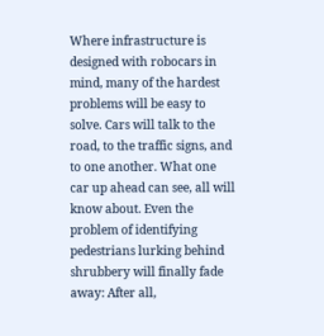Where infrastructure is designed with robocars in mind, many of the hardest problems will be easy to solve. Cars will talk to the road, to the traffic signs, and to one another. What one car up ahead can see, all will know about. Even the problem of identifying pedestrians lurking behind shrubbery will finally fade away: After all,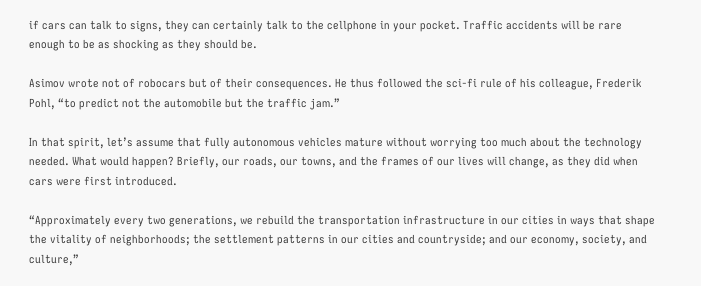if cars can talk to signs, they can certainly talk to the cellphone in your pocket. Traffic accidents will be rare enough to be as shocking as they should be.

Asimov wrote not of robocars but of their consequences. He thus followed the sci-fi rule of his colleague, Frederik Pohl, “to predict not the automobile but the traffic jam.”

In that spirit, let’s assume that fully autonomous vehicles mature without worrying too much about the technology needed. What would happen? Briefly, our roads, our towns, and the frames of our lives will change, as they did when cars were first introduced.

“Approximately every two generations, we rebuild the transportation infrastructure in our cities in ways that shape the vitality of neighborhoods; the settlement patterns in our cities and countryside; and our economy, society, and culture,”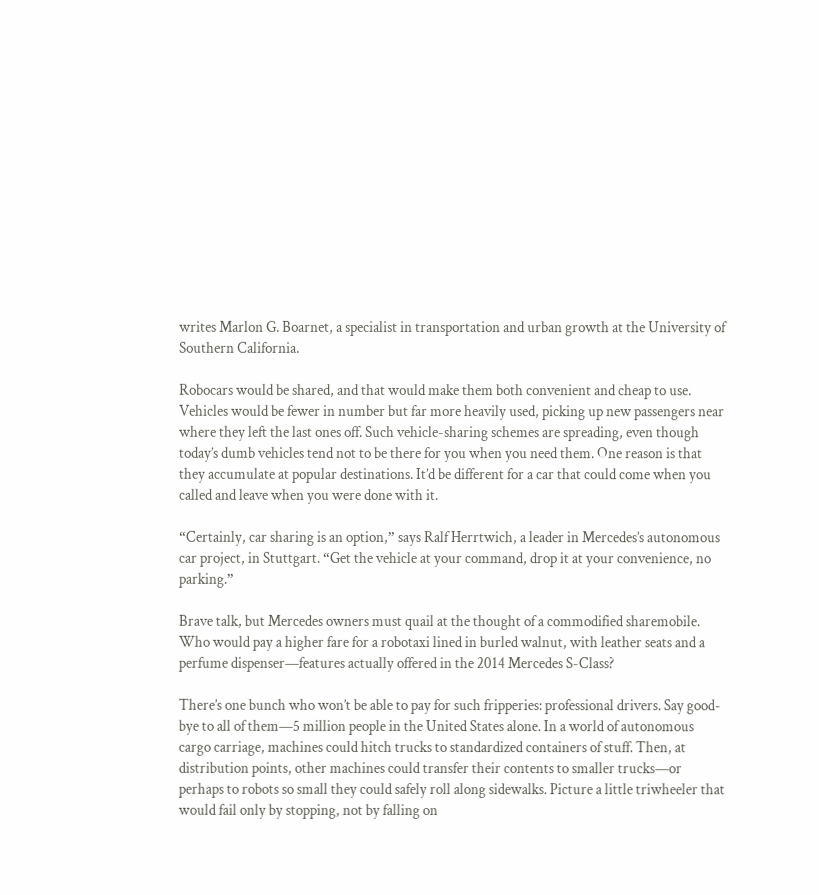writes Marlon G. Boarnet, a specialist in transportation and urban growth at the University of Southern California.

Robocars would be shared, and that would make them both convenient and cheap to use. Vehicles would be fewer in number but far more heavily used, picking up new passengers near where they left the last ones off. Such vehicle-sharing schemes are spreading, even though today’s dumb vehicles tend not to be there for you when you need them. One reason is that they accumulate at popular destinations. It’d be different for a car that could come when you called and leave when you were done with it.

“Certainly, car sharing is an option,” says Ralf Herrtwich, a leader in Mercedes’s autonomous car project, in Stuttgart. “Get the vehicle at your command, drop it at your convenience, no parking.”

Brave talk, but Mercedes owners must quail at the thought of a commodified sharemobile. Who would pay a higher fare for a robotaxi lined in burled walnut, with leather seats and a perfume dispenser—features actually offered in the 2014 Mercedes S-Class?

There’s one bunch who won’t be able to pay for such fripperies: professional drivers. Say good-bye to all of them—5 million people in the United States alone. In a world of autonomous cargo carriage, machines could hitch trucks to standardized containers of stuff. Then, at distribution points, other machines could transfer their contents to smaller trucks—or perhaps to robots so small they could safely roll along sidewalks. Picture a little triwheeler that would fail only by stopping, not by falling on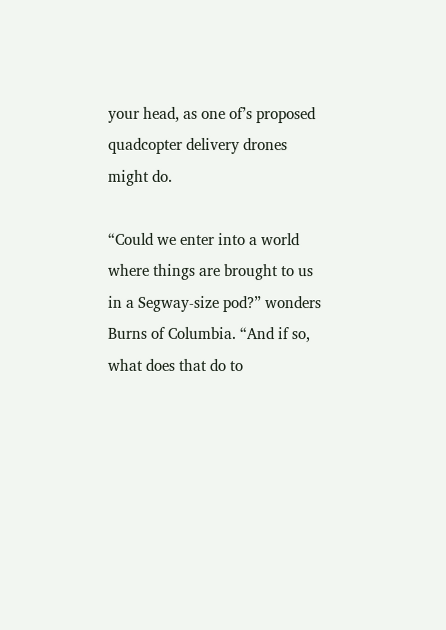your head, as one of’s proposed quadcopter delivery drones might do.

“Could we enter into a world where things are brought to us in a Segway-size pod?” wonders Burns of Columbia. “And if so, what does that do to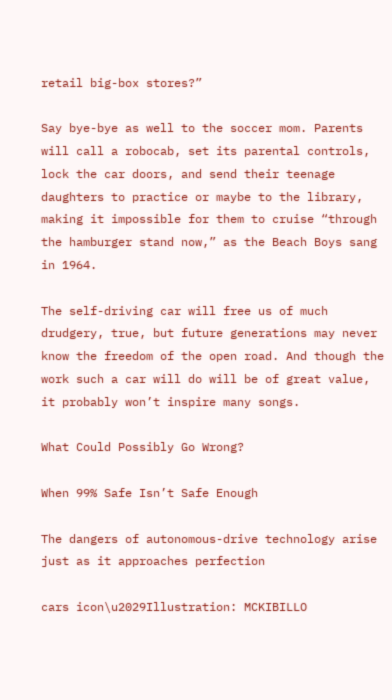retail big-box stores?”

Say bye-bye as well to the soccer mom. Parents will call a robocab, set its parental controls, lock the car doors, and send their teenage daughters to practice or maybe to the library, making it impossible for them to cruise “through the hamburger stand now,” as the Beach Boys sang in 1964.

The self-driving car will free us of much drudgery, true, but future generations may never know the freedom of the open road. And though the work such a car will do will be of great value, it probably won’t inspire many songs.

What Could Possibly Go Wrong?

When 99% Safe Isn’t Safe Enough

The dangers of autonomous-drive technology arise just as it approaches perfection

cars icon\u2029Illustration: MCKIBILLO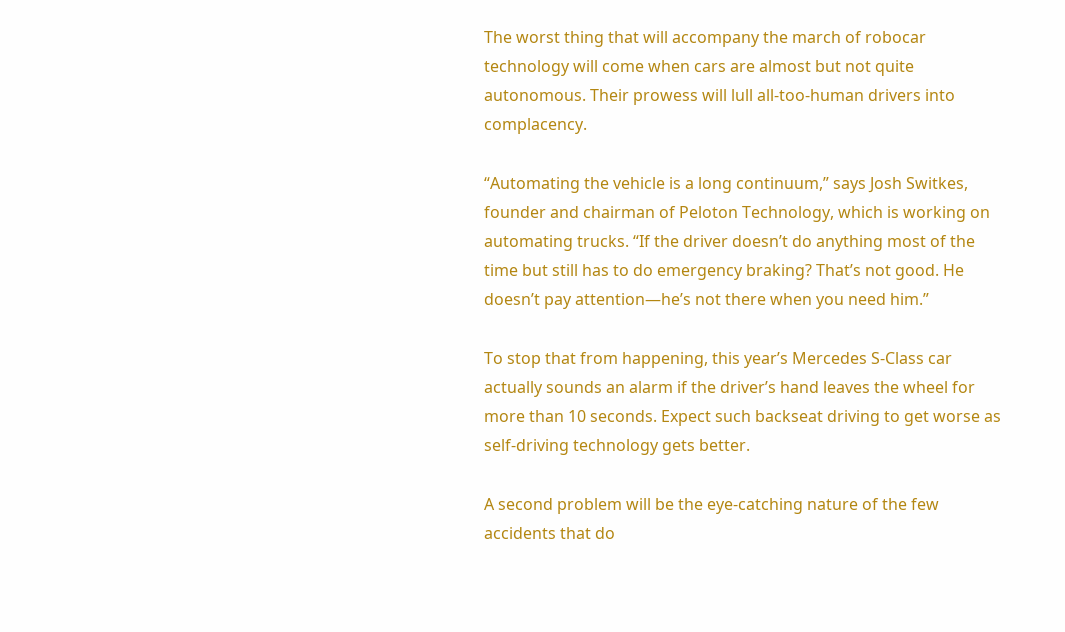The worst thing that will accompany the march of robocar technology will come when cars are almost but not quite autonomous. Their prowess will lull all-too-human drivers into complacency.

“Automating the vehicle is a long continuum,” says Josh Switkes, founder and chairman of Peloton Technology, which is working on automating trucks. “If the driver doesn’t do anything most of the time but still has to do emergency braking? That’s not good. He doesn’t pay attention—he’s not there when you need him.”

To stop that from happening, this year’s Mercedes S-Class car actually sounds an alarm if the driver’s hand leaves the wheel for more than 10 seconds. Expect such backseat driving to get worse as self-driving technology gets better.

A second problem will be the eye-catching nature of the few accidents that do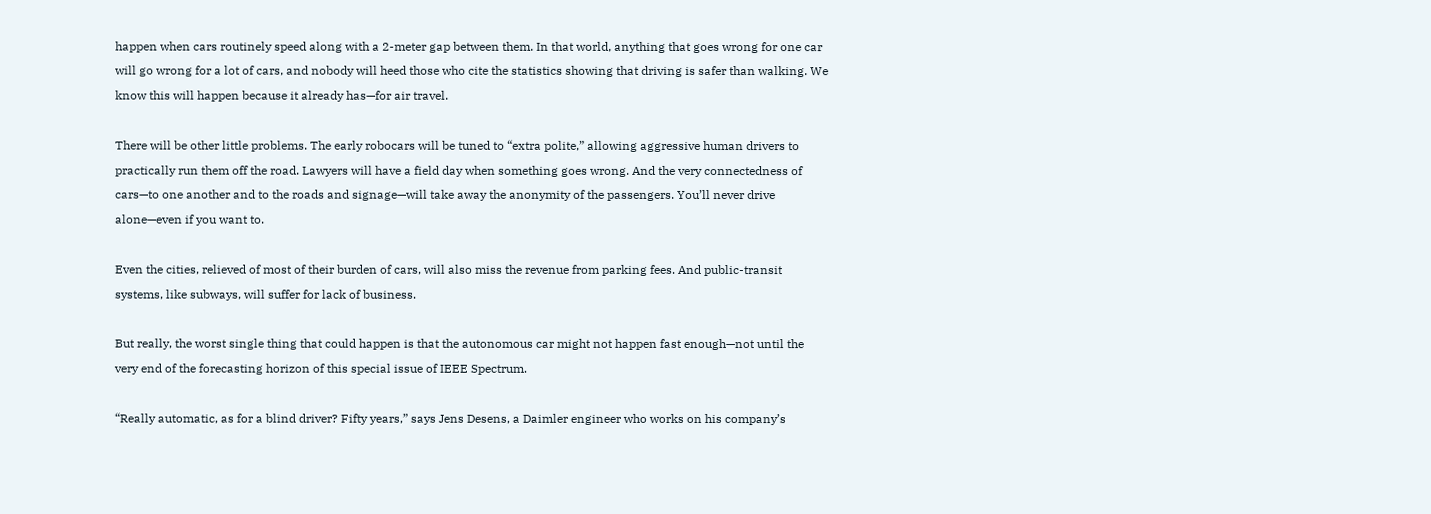happen when cars routinely speed along with a 2-meter gap between them. In that world, anything that goes wrong for one car will go wrong for a lot of cars, and nobody will heed those who cite the statistics showing that driving is safer than walking. We know this will happen because it already has—for air travel.

There will be other little problems. The early robocars will be tuned to “extra polite,” allowing aggressive human drivers to practically run them off the road. Lawyers will have a field day when something goes wrong. And the very connectedness of cars—to one another and to the roads and signage—will take away the anonymity of the passengers. You’ll never drive alone—even if you want to.

Even the cities, relieved of most of their burden of cars, will also miss the revenue from parking fees. And public-transit systems, like subways, will suffer for lack of business.

But really, the worst single thing that could happen is that the autonomous car might not happen fast enough—not until the very end of the forecasting horizon of this special issue of IEEE Spectrum.

“Really automatic, as for a blind driver? Fifty years,” says Jens Desens, a Daimler engineer who works on his company’s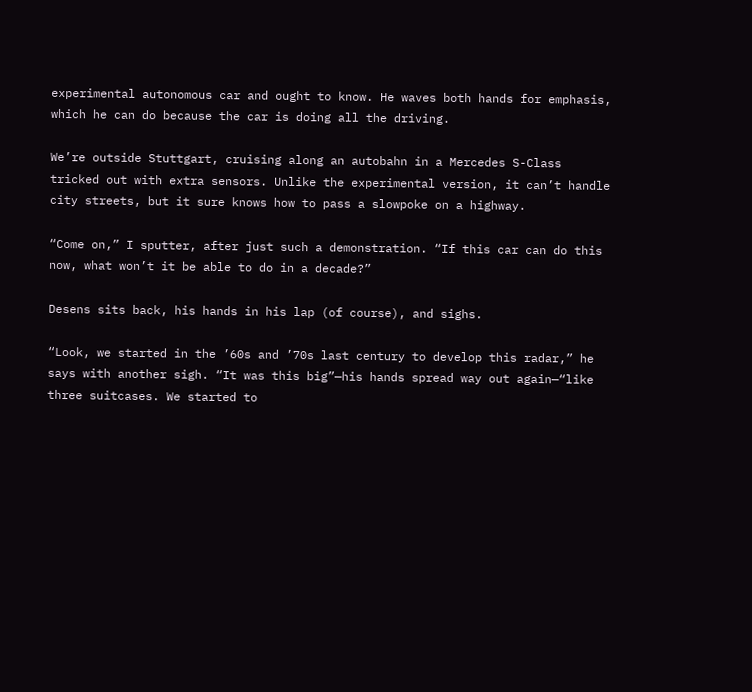experimental autonomous car and ought to know. He waves both hands for emphasis, which he can do because the car is doing all the driving.

We’re outside Stuttgart, cruising along an autobahn in a Mercedes S-Class tricked out with extra sensors. Unlike the experimental version, it can’t handle city streets, but it sure knows how to pass a slowpoke on a highway.

“Come on,” I sputter, after just such a demonstration. “If this car can do this now, what won’t it be able to do in a decade?”

Desens sits back, his hands in his lap (of course), and sighs.

“Look, we started in the ’60s and ’70s last century to develop this radar,” he says with another sigh. “It was this big”—his hands spread way out again—“like three suitcases. We started to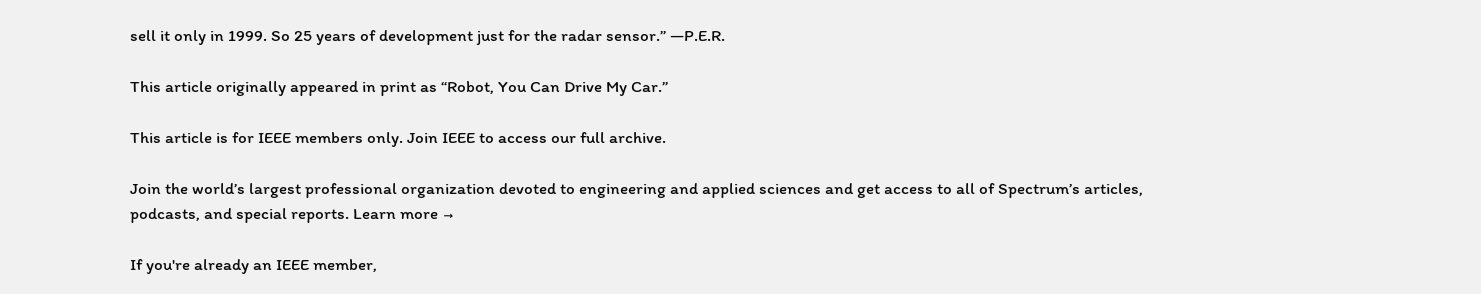sell it only in 1999. So 25 years of development just for the radar sensor.” —P.E.R.

This article originally appeared in print as “Robot, You Can Drive My Car.”

This article is for IEEE members only. Join IEEE to access our full archive.

Join the world’s largest professional organization devoted to engineering and applied sciences and get access to all of Spectrum’s articles, podcasts, and special reports. Learn more →

If you're already an IEEE member,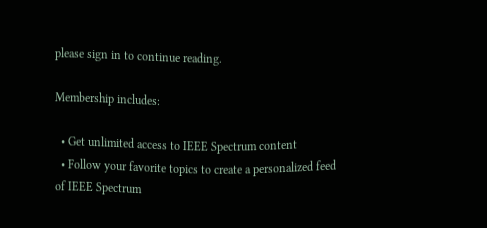please sign in to continue reading.

Membership includes:

  • Get unlimited access to IEEE Spectrum content
  • Follow your favorite topics to create a personalized feed of IEEE Spectrum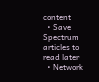content
  • Save Spectrum articles to read later
  • Network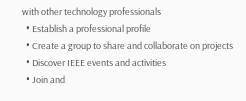with other technology professionals
  • Establish a professional profile
  • Create a group to share and collaborate on projects
  • Discover IEEE events and activities
  • Join and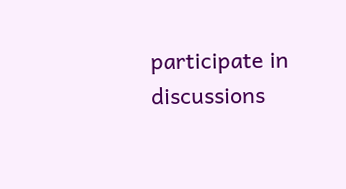participate in discussions